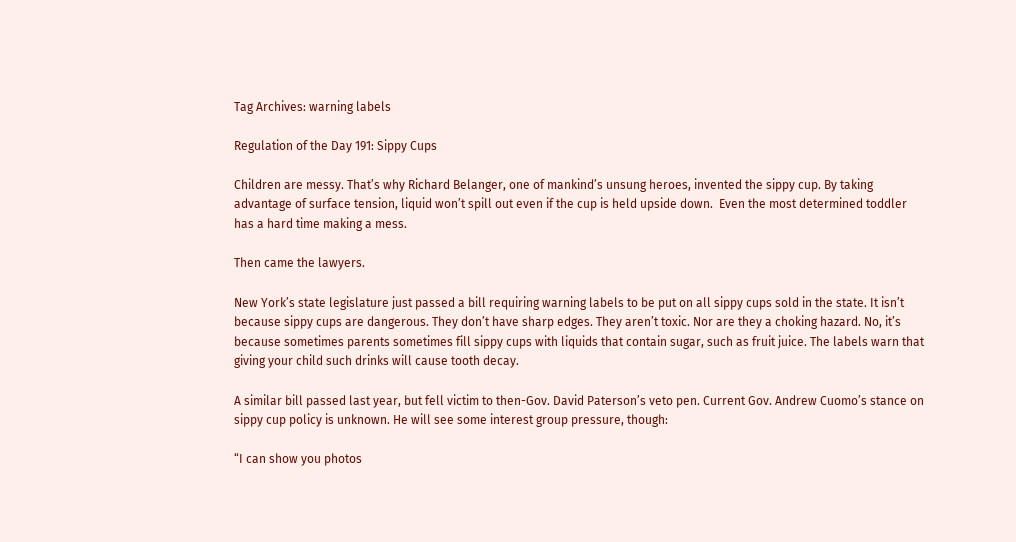Tag Archives: warning labels

Regulation of the Day 191: Sippy Cups

Children are messy. That’s why Richard Belanger, one of mankind’s unsung heroes, invented the sippy cup. By taking advantage of surface tension, liquid won’t spill out even if the cup is held upside down.  Even the most determined toddler has a hard time making a mess.

Then came the lawyers.

New York’s state legislature just passed a bill requiring warning labels to be put on all sippy cups sold in the state. It isn’t because sippy cups are dangerous. They don’t have sharp edges. They aren’t toxic. Nor are they a choking hazard. No, it’s because sometimes parents sometimes fill sippy cups with liquids that contain sugar, such as fruit juice. The labels warn that giving your child such drinks will cause tooth decay.

A similar bill passed last year, but fell victim to then-Gov. David Paterson’s veto pen. Current Gov. Andrew Cuomo’s stance on sippy cup policy is unknown. He will see some interest group pressure, though:

“I can show you photos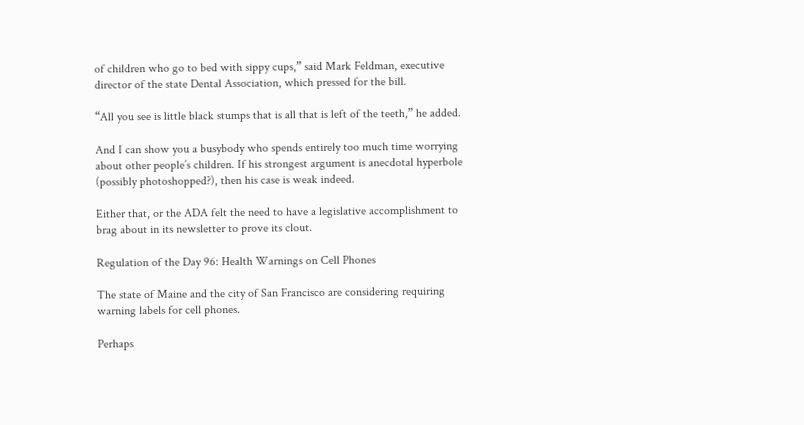of children who go to bed with sippy cups,” said Mark Feldman, executive director of the state Dental Association, which pressed for the bill.

“All you see is little black stumps that is all that is left of the teeth,” he added.

And I can show you a busybody who spends entirely too much time worrying about other people’s children. If his strongest argument is anecdotal hyperbole (possibly photoshopped?), then his case is weak indeed.

Either that, or the ADA felt the need to have a legislative accomplishment to brag about in its newsletter to prove its clout.

Regulation of the Day 96: Health Warnings on Cell Phones

The state of Maine and the city of San Francisco are considering requiring warning labels for cell phones.

Perhaps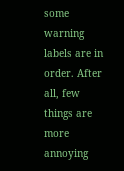some warning labels are in order. After all, few things are more annoying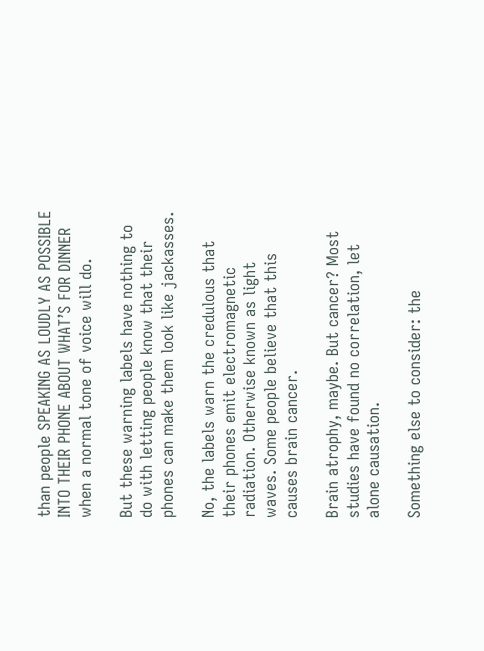than people SPEAKING AS LOUDLY AS POSSIBLE INTO THEIR PHONE ABOUT WHAT’S FOR DINNER when a normal tone of voice will do.

But these warning labels have nothing to do with letting people know that their phones can make them look like jackasses.

No, the labels warn the credulous that their phones emit electromagnetic radiation. Otherwise known as light waves. Some people believe that this causes brain cancer.

Brain atrophy, maybe. But cancer? Most studies have found no correlation, let alone causation.

Something else to consider: the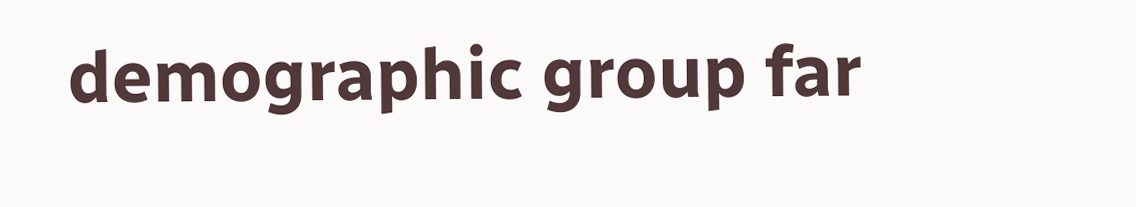demographic group far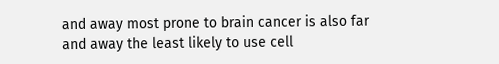and away most prone to brain cancer is also far and away the least likely to use cell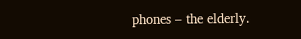phones – the elderly.